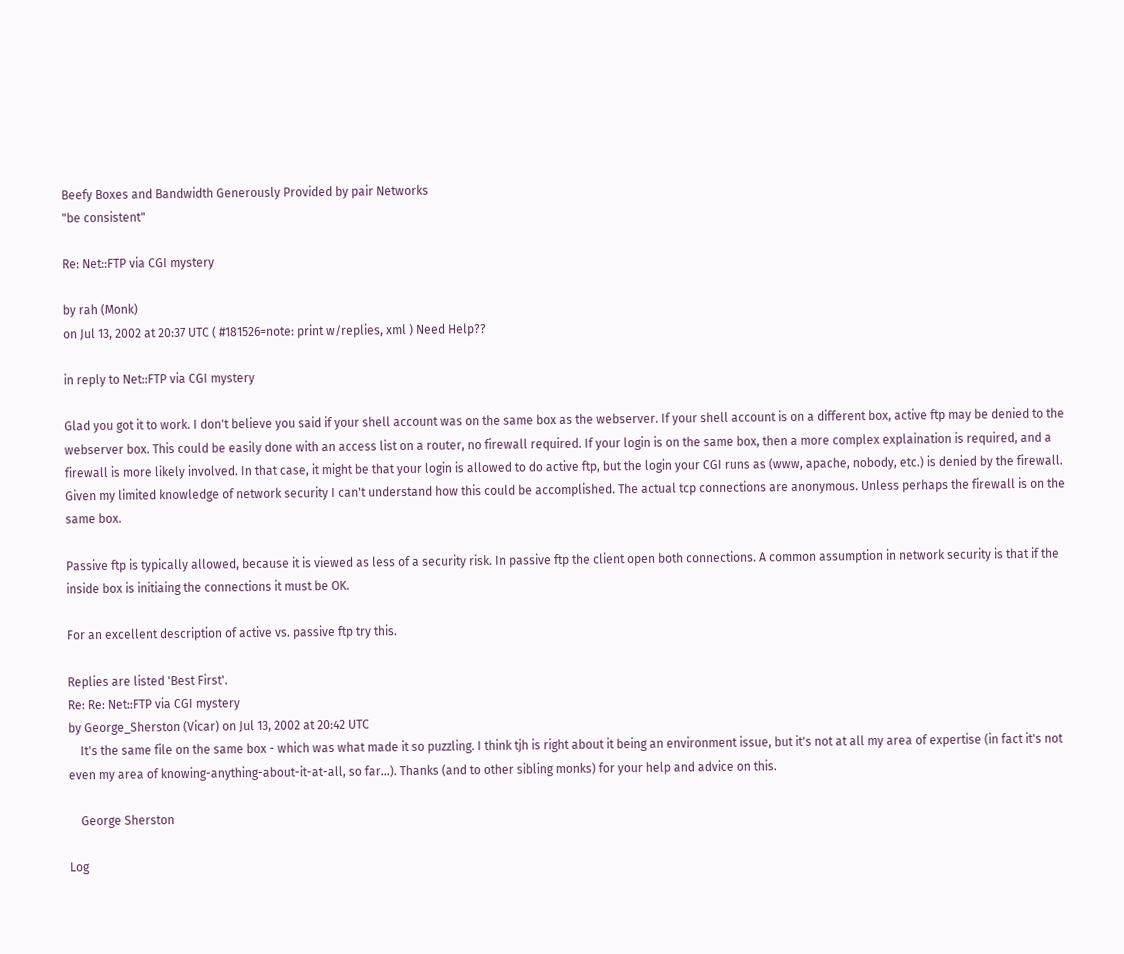Beefy Boxes and Bandwidth Generously Provided by pair Networks
"be consistent"

Re: Net::FTP via CGI mystery

by rah (Monk)
on Jul 13, 2002 at 20:37 UTC ( #181526=note: print w/replies, xml ) Need Help??

in reply to Net::FTP via CGI mystery

Glad you got it to work. I don't believe you said if your shell account was on the same box as the webserver. If your shell account is on a different box, active ftp may be denied to the webserver box. This could be easily done with an access list on a router, no firewall required. If your login is on the same box, then a more complex explaination is required, and a firewall is more likely involved. In that case, it might be that your login is allowed to do active ftp, but the login your CGI runs as (www, apache, nobody, etc.) is denied by the firewall. Given my limited knowledge of network security I can't understand how this could be accomplished. The actual tcp connections are anonymous. Unless perhaps the firewall is on the same box.

Passive ftp is typically allowed, because it is viewed as less of a security risk. In passive ftp the client open both connections. A common assumption in network security is that if the inside box is initiaing the connections it must be OK.

For an excellent description of active vs. passive ftp try this.

Replies are listed 'Best First'.
Re: Re: Net::FTP via CGI mystery
by George_Sherston (Vicar) on Jul 13, 2002 at 20:42 UTC
    It's the same file on the same box - which was what made it so puzzling. I think tjh is right about it being an environment issue, but it's not at all my area of expertise (in fact it's not even my area of knowing-anything-about-it-at-all, so far...). Thanks (and to other sibling monks) for your help and advice on this.

    George Sherston

Log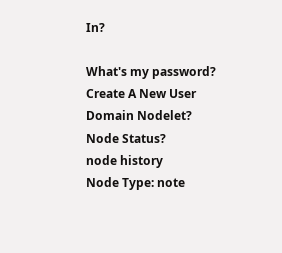In?

What's my password?
Create A New User
Domain Nodelet?
Node Status?
node history
Node Type: note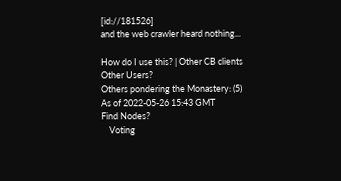[id://181526]
and the web crawler heard nothing...

How do I use this? | Other CB clients
Other Users?
Others pondering the Monastery: (5)
As of 2022-05-26 15:43 GMT
Find Nodes?
    Voting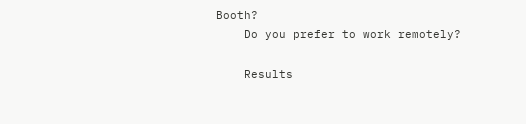Booth?
    Do you prefer to work remotely?

    Results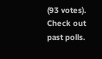(93 votes). Check out past polls.